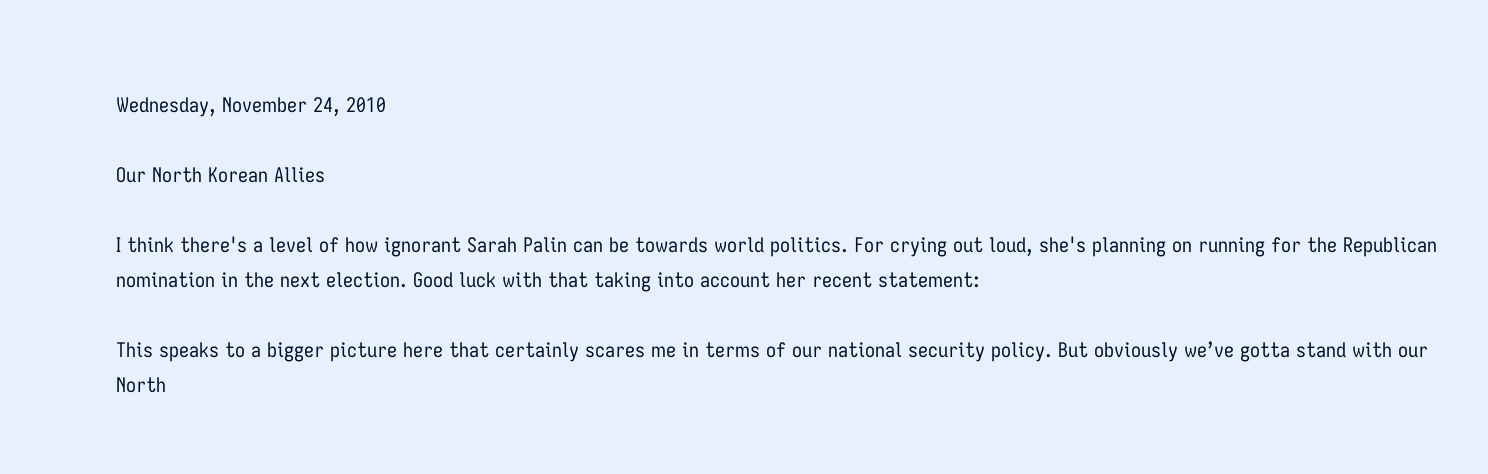Wednesday, November 24, 2010

Our North Korean Allies

I think there's a level of how ignorant Sarah Palin can be towards world politics. For crying out loud, she's planning on running for the Republican nomination in the next election. Good luck with that taking into account her recent statement:

This speaks to a bigger picture here that certainly scares me in terms of our national security policy. But obviously we’ve gotta stand with our North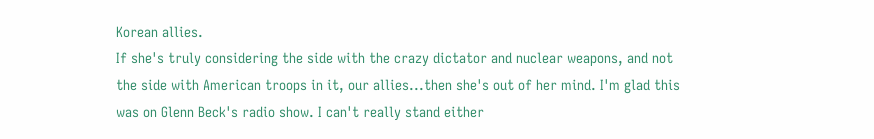Korean allies.
If she's truly considering the side with the crazy dictator and nuclear weapons, and not the side with American troops in it, our allies...then she's out of her mind. I'm glad this was on Glenn Beck's radio show. I can't really stand either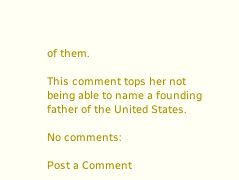of them.

This comment tops her not being able to name a founding father of the United States.

No comments:

Post a Comment